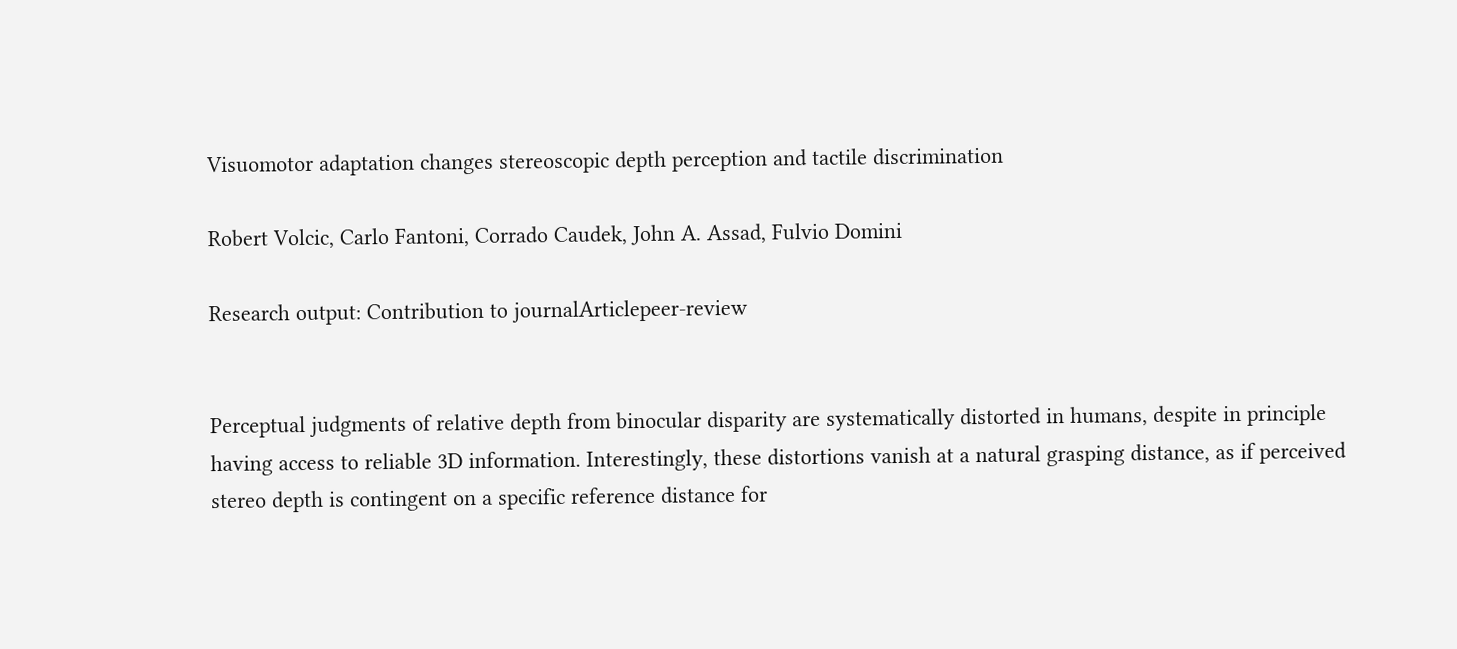Visuomotor adaptation changes stereoscopic depth perception and tactile discrimination

Robert Volcic, Carlo Fantoni, Corrado Caudek, John A. Assad, Fulvio Domini

Research output: Contribution to journalArticlepeer-review


Perceptual judgments of relative depth from binocular disparity are systematically distorted in humans, despite in principle having access to reliable 3D information. Interestingly, these distortions vanish at a natural grasping distance, as if perceived stereo depth is contingent on a specific reference distance for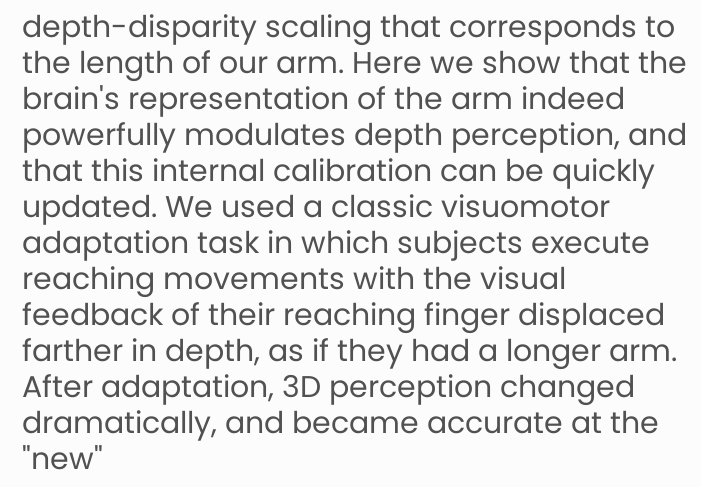depth-disparity scaling that corresponds to the length of our arm. Here we show that the brain's representation of the arm indeed powerfully modulates depth perception, and that this internal calibration can be quickly updated. We used a classic visuomotor adaptation task in which subjects execute reaching movements with the visual feedback of their reaching finger displaced farther in depth, as if they had a longer arm. After adaptation, 3D perception changed dramatically, and became accurate at the "new"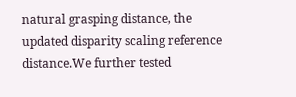natural grasping distance, the updated disparity scaling reference distance.We further tested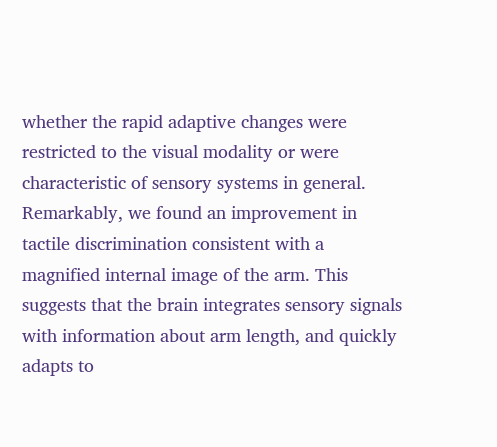whether the rapid adaptive changes were restricted to the visual modality or were characteristic of sensory systems in general. Remarkably, we found an improvement in tactile discrimination consistent with a magnified internal image of the arm. This suggests that the brain integrates sensory signals with information about arm length, and quickly adapts to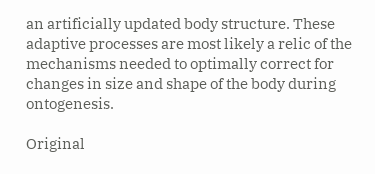an artificially updated body structure. These adaptive processes are most likely a relic of the mechanisms needed to optimally correct for changes in size and shape of the body during ontogenesis.

Original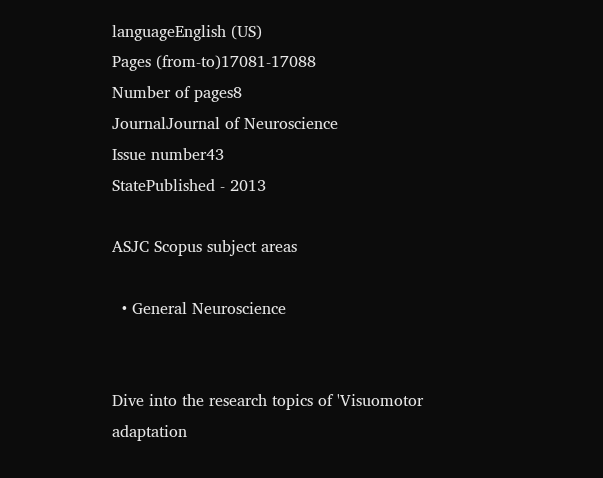languageEnglish (US)
Pages (from-to)17081-17088
Number of pages8
JournalJournal of Neuroscience
Issue number43
StatePublished - 2013

ASJC Scopus subject areas

  • General Neuroscience


Dive into the research topics of 'Visuomotor adaptation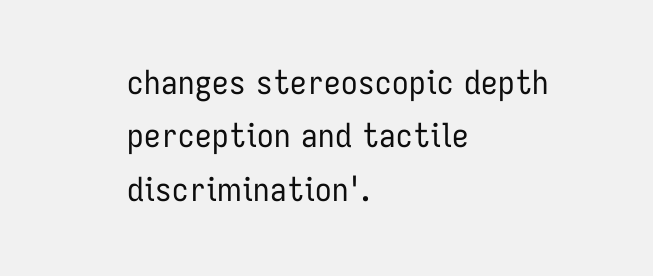changes stereoscopic depth perception and tactile discrimination'.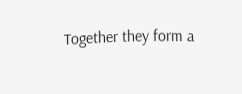Together they form a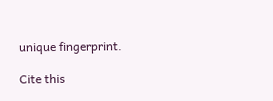unique fingerprint.

Cite this